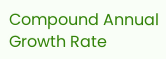Compound Annual Growth Rate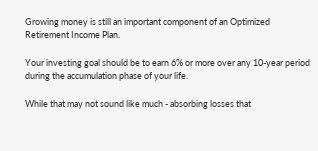Growing money is still an important component of an Optimized Retirement Income Plan.

Your investing goal should be to earn 6% or more over any 10-year period during the accumulation phase of your life.

While that may not sound like much - absorbing losses that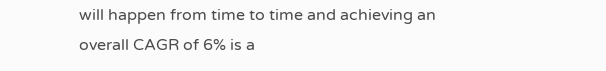will happen from time to time and achieving an overall CAGR of 6% is a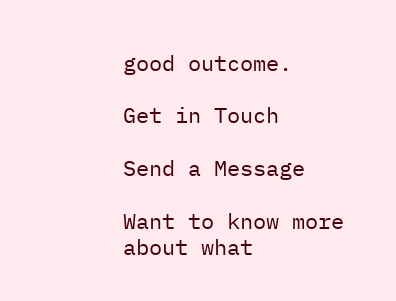good outcome.

Get in Touch

Send a Message

Want to know more about what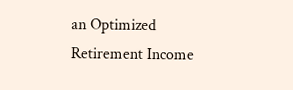an Optimized Retirement Income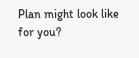Plan might look like for you?